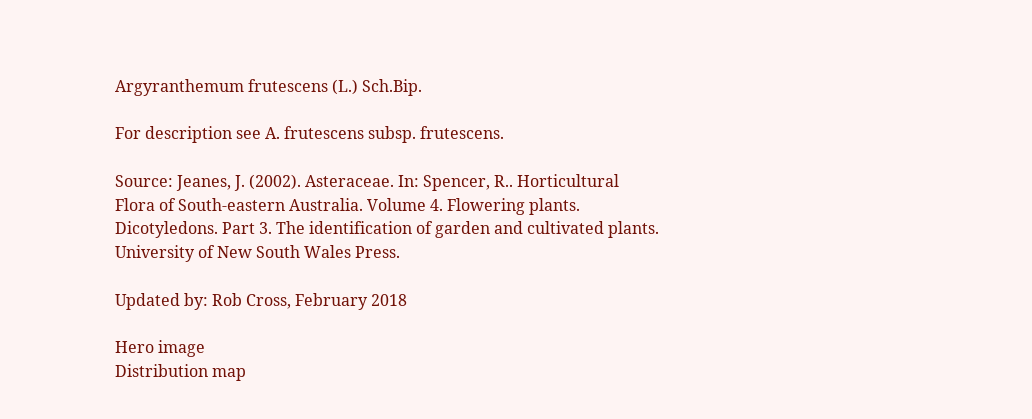Argyranthemum frutescens (L.) Sch.Bip.

For description see A. frutescens subsp. frutescens.

Source: Jeanes, J. (2002). Asteraceae. In: Spencer, R.. Horticultural Flora of South-eastern Australia. Volume 4. Flowering plants. Dicotyledons. Part 3. The identification of garden and cultivated plants. University of New South Wales Press.

Updated by: Rob Cross, February 2018

Hero image
Distribution map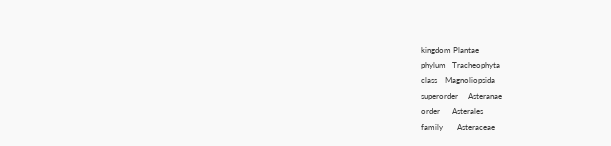kingdom Plantae
phylum   Tracheophyta
class    Magnoliopsida
superorder     Asteranae
order      Asterales
family       Asteraceae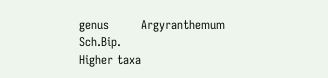genus        Argyranthemum Sch.Bip.
Higher taxa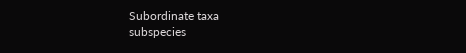Subordinate taxa
subspecies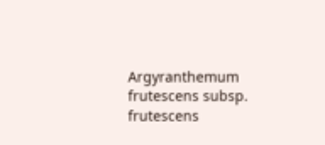Argyranthemum frutescens subsp. frutescens